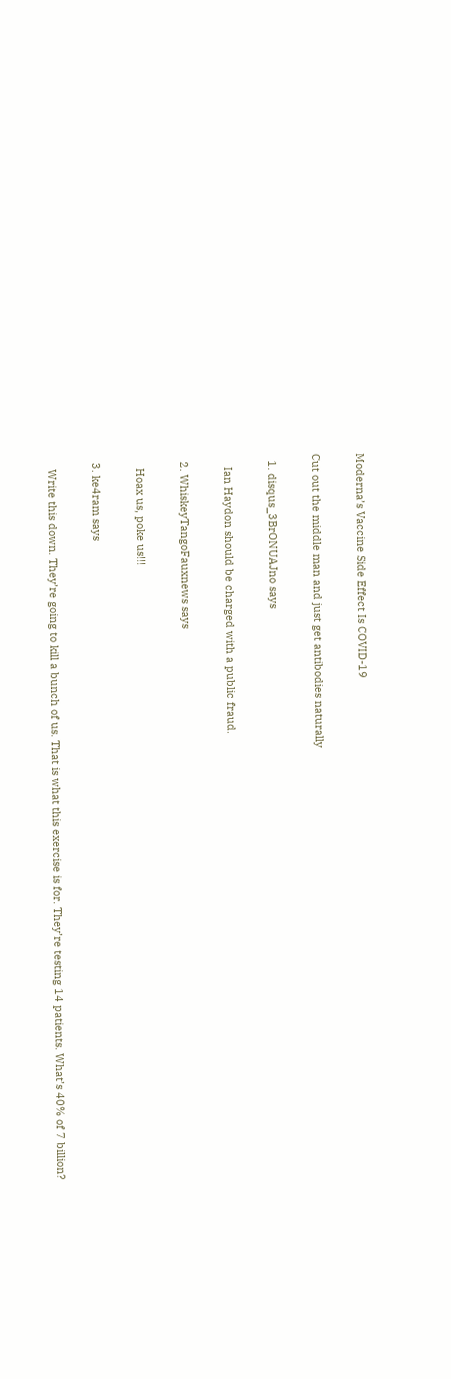Moderna’s Vaccine Side Effect Is COVID-19

Cut out the middle man and just get antibodies naturally

  1. disqus_3BrONUAJno says

    Ian Haydon should be charged with a public fraud.

  2. WhiskeyTangoFauxnews says

    Hoax us, poke us!!!

  3. ke4ram says

    Write this down. They’re going to kill a bunch of us. That is what this exercise is for. They’re testing 14 patients. What’s 40% of 7 billion?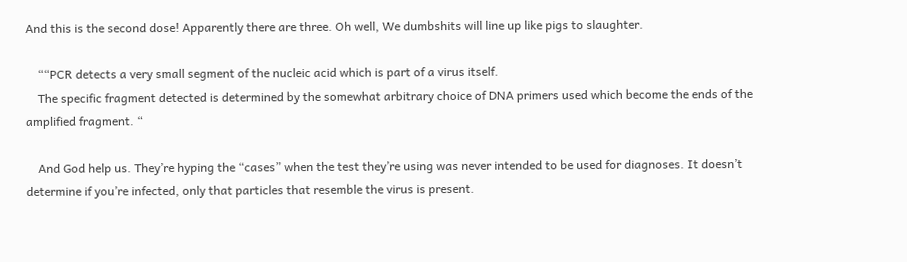And this is the second dose! Apparently there are three. Oh well, We dumbshits will line up like pigs to slaughter.

    ““PCR detects a very small segment of the nucleic acid which is part of a virus itself.
    The specific fragment detected is determined by the somewhat arbitrary choice of DNA primers used which become the ends of the amplified fragment. “

    And God help us. They’re hyping the “cases” when the test they’re using was never intended to be used for diagnoses. It doesn’t determine if you’re infected, only that particles that resemble the virus is present.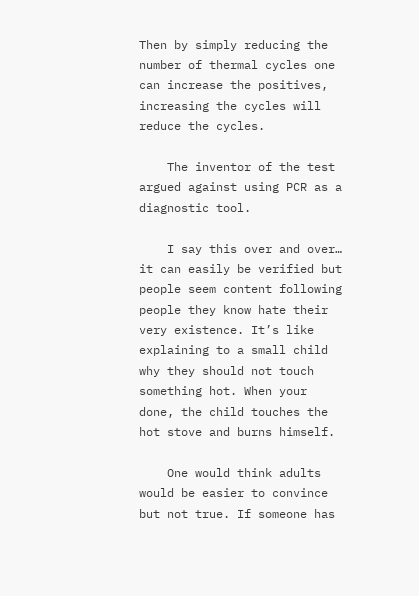Then by simply reducing the number of thermal cycles one can increase the positives, increasing the cycles will reduce the cycles.

    The inventor of the test argued against using PCR as a diagnostic tool.

    I say this over and over… it can easily be verified but people seem content following people they know hate their very existence. It’s like explaining to a small child why they should not touch something hot. When your done, the child touches the hot stove and burns himself.

    One would think adults would be easier to convince but not true. If someone has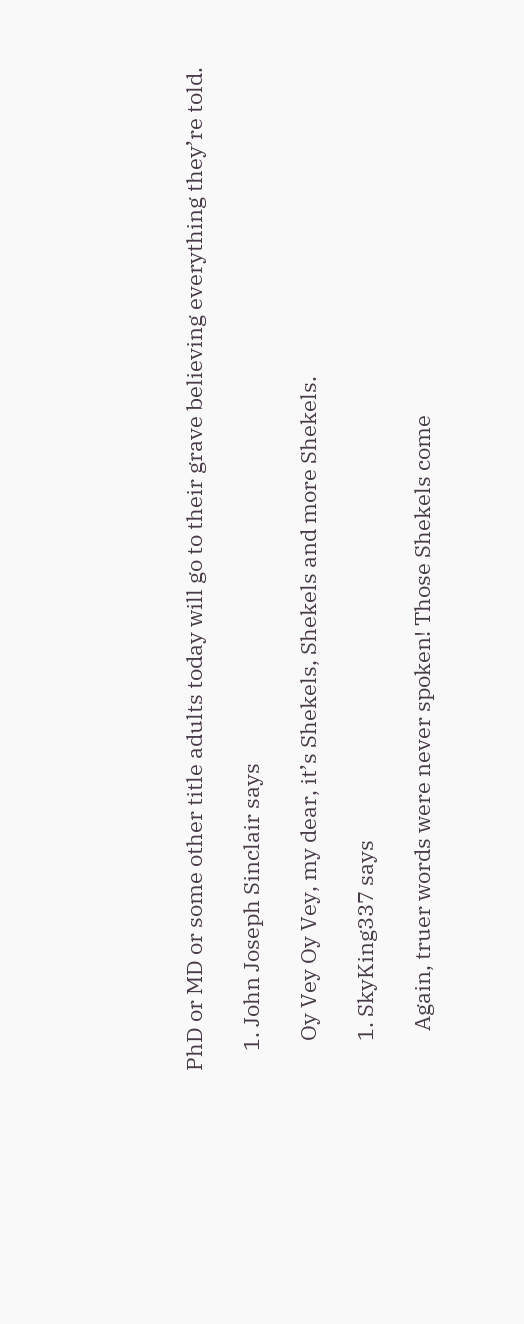PhD or MD or some other title adults today will go to their grave believing everything they’re told.

    1. John Joseph Sinclair says

      Oy Vey Oy Vey, my dear, it’s Shekels, Shekels and more Shekels.

      1. SkyKing337 says

        Again, truer words were never spoken! Those Shekels come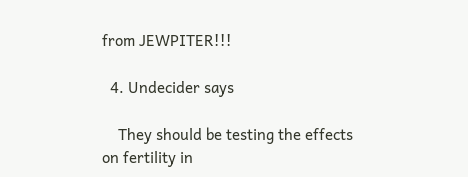from JEWPITER!!!

  4. Undecider says

    They should be testing the effects on fertility in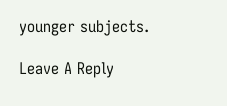younger subjects.

Leave A Reply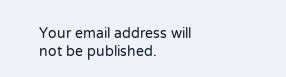Your email address will not be published.